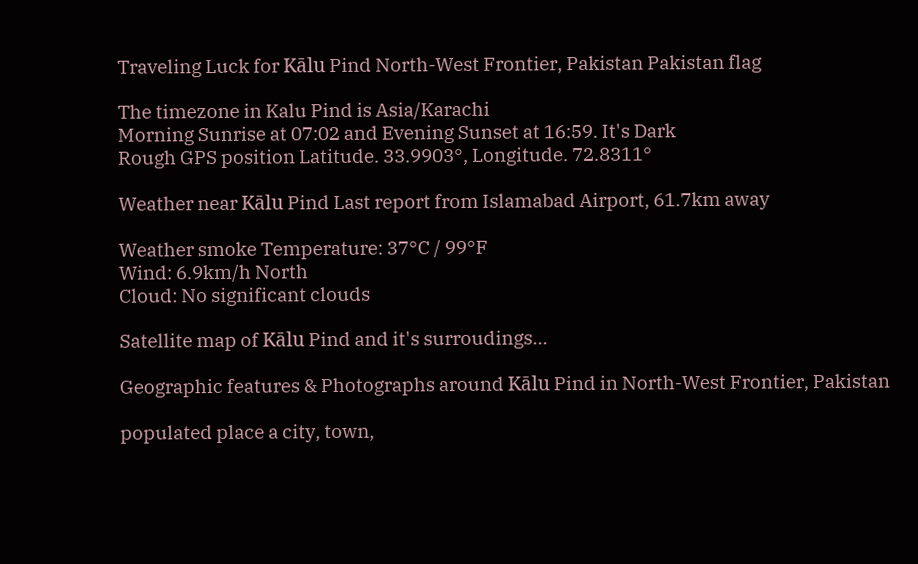Traveling Luck for Kālu Pind North-West Frontier, Pakistan Pakistan flag

The timezone in Kalu Pind is Asia/Karachi
Morning Sunrise at 07:02 and Evening Sunset at 16:59. It's Dark
Rough GPS position Latitude. 33.9903°, Longitude. 72.8311°

Weather near Kālu Pind Last report from Islamabad Airport, 61.7km away

Weather smoke Temperature: 37°C / 99°F
Wind: 6.9km/h North
Cloud: No significant clouds

Satellite map of Kālu Pind and it's surroudings...

Geographic features & Photographs around Kālu Pind in North-West Frontier, Pakistan

populated place a city, town,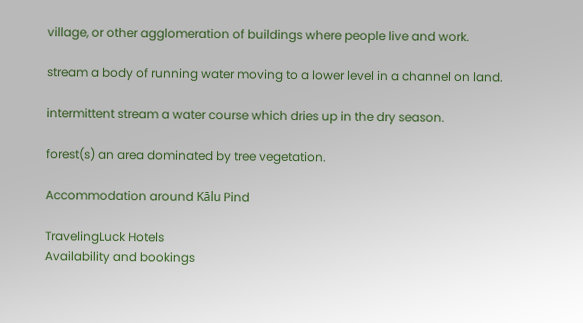village, or other agglomeration of buildings where people live and work.

stream a body of running water moving to a lower level in a channel on land.

intermittent stream a water course which dries up in the dry season.

forest(s) an area dominated by tree vegetation.

Accommodation around Kālu Pind

TravelingLuck Hotels
Availability and bookings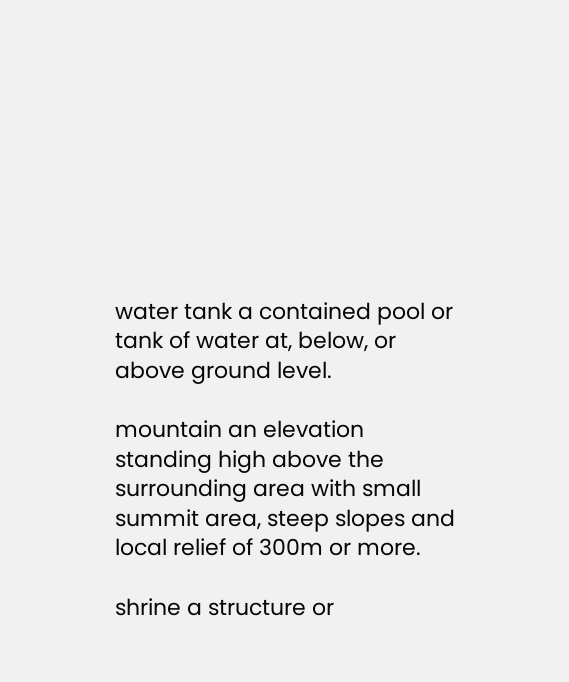water tank a contained pool or tank of water at, below, or above ground level.

mountain an elevation standing high above the surrounding area with small summit area, steep slopes and local relief of 300m or more.

shrine a structure or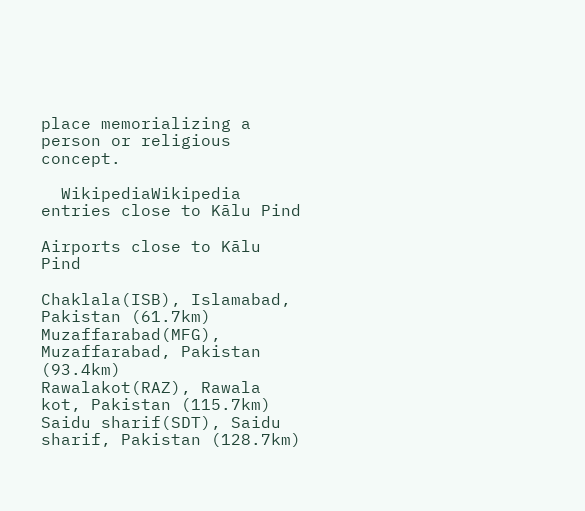place memorializing a person or religious concept.

  WikipediaWikipedia entries close to Kālu Pind

Airports close to Kālu Pind

Chaklala(ISB), Islamabad, Pakistan (61.7km)
Muzaffarabad(MFG), Muzaffarabad, Pakistan (93.4km)
Rawalakot(RAZ), Rawala kot, Pakistan (115.7km)
Saidu sharif(SDT), Saidu sharif, Pakistan (128.7km)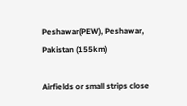Peshawar(PEW), Peshawar, Pakistan (155km)

Airfields or small strips close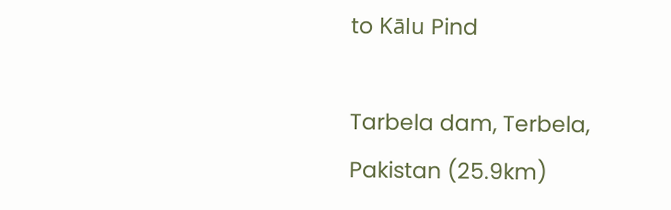to Kālu Pind

Tarbela dam, Terbela, Pakistan (25.9km)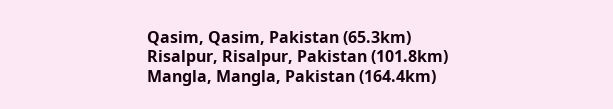Qasim, Qasim, Pakistan (65.3km)
Risalpur, Risalpur, Pakistan (101.8km)
Mangla, Mangla, Pakistan (164.4km)